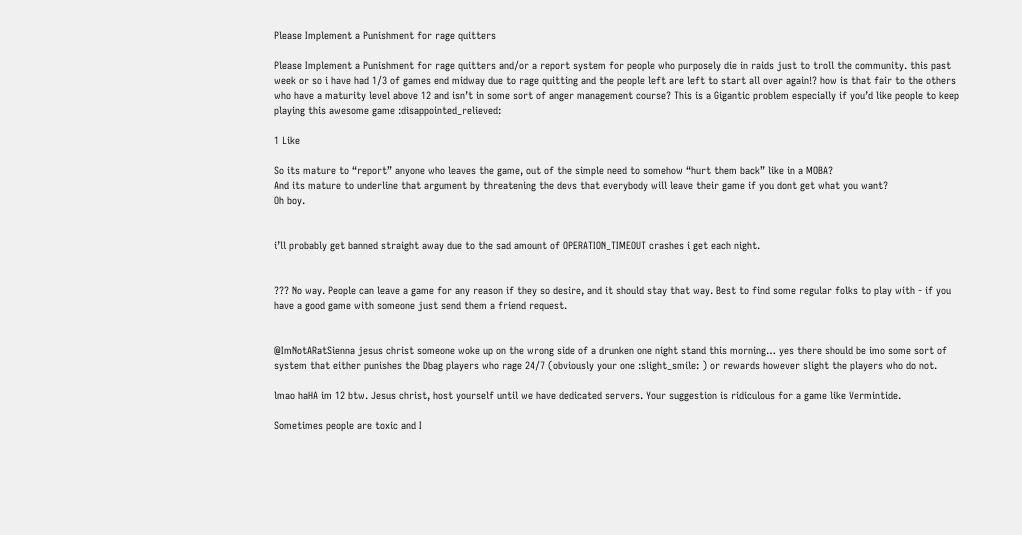Please Implement a Punishment for rage quitters

Please Implement a Punishment for rage quitters and/or a report system for people who purposely die in raids just to troll the community. this past week or so i have had 1/3 of games end midway due to rage quitting and the people left are left to start all over again!? how is that fair to the others who have a maturity level above 12 and isn’t in some sort of anger management course? This is a Gigantic problem especially if you’d like people to keep playing this awesome game :disappointed_relieved:

1 Like

So its mature to “report” anyone who leaves the game, out of the simple need to somehow “hurt them back” like in a MOBA?
And its mature to underline that argument by threatening the devs that everybody will leave their game if you dont get what you want?
Oh boy.


i’ll probably get banned straight away due to the sad amount of OPERATION_TIMEOUT crashes i get each night.


??? No way. People can leave a game for any reason if they so desire, and it should stay that way. Best to find some regular folks to play with - if you have a good game with someone just send them a friend request.


@ImNotARatSienna jesus christ someone woke up on the wrong side of a drunken one night stand this morning… yes there should be imo some sort of system that either punishes the Dbag players who rage 24/7 (obviously your one :slight_smile: ) or rewards however slight the players who do not.

lmao haHA im 12 btw. Jesus christ, host yourself until we have dedicated servers. Your suggestion is ridiculous for a game like Vermintide.

Sometimes people are toxic and I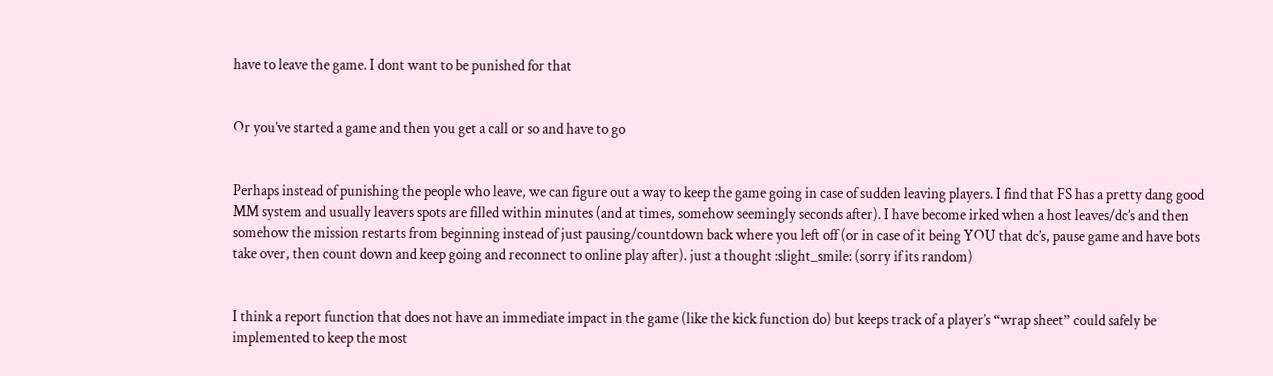have to leave the game. I dont want to be punished for that


Or you’ve started a game and then you get a call or so and have to go


Perhaps instead of punishing the people who leave, we can figure out a way to keep the game going in case of sudden leaving players. I find that FS has a pretty dang good MM system and usually leavers spots are filled within minutes (and at times, somehow seemingly seconds after). I have become irked when a host leaves/dc’s and then somehow the mission restarts from beginning instead of just pausing/countdown back where you left off (or in case of it being YOU that dc’s, pause game and have bots take over, then count down and keep going and reconnect to online play after). just a thought :slight_smile: (sorry if its random)


I think a report function that does not have an immediate impact in the game (like the kick function do) but keeps track of a player’s “wrap sheet” could safely be implemented to keep the most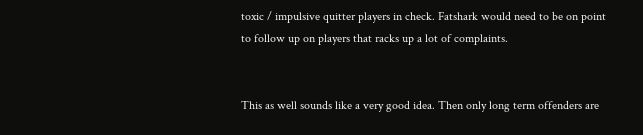toxic / impulsive quitter players in check. Fatshark would need to be on point to follow up on players that racks up a lot of complaints.


This as well sounds like a very good idea. Then only long term offenders are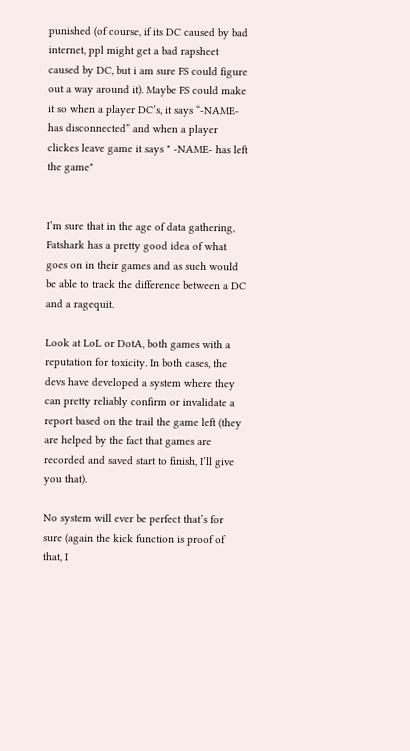punished (of course, if its DC caused by bad internet, ppl might get a bad rapsheet caused by DC, but i am sure FS could figure out a way around it). Maybe FS could make it so when a player DC’s, it says “-NAME- has disconnected” and when a player clickes leave game it says " -NAME- has left the game"


I’m sure that in the age of data gathering, Fatshark has a pretty good idea of what goes on in their games and as such would be able to track the difference between a DC and a ragequit.

Look at LoL or DotA, both games with a reputation for toxicity. In both cases, the devs have developed a system where they can pretty reliably confirm or invalidate a report based on the trail the game left (they are helped by the fact that games are recorded and saved start to finish, I’ll give you that).

No system will ever be perfect that’s for sure (again the kick function is proof of that, I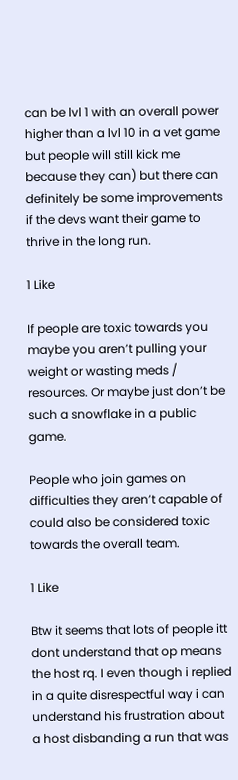can be lvl 1 with an overall power higher than a lvl 10 in a vet game but people will still kick me because they can) but there can definitely be some improvements if the devs want their game to thrive in the long run.

1 Like

If people are toxic towards you maybe you aren’t pulling your weight or wasting meds / resources. Or maybe just don’t be such a snowflake in a public game.

People who join games on difficulties they aren’t capable of could also be considered toxic towards the overall team.

1 Like

Btw it seems that lots of people itt dont understand that op means the host rq. I even though i replied in a quite disrespectful way i can understand his frustration about a host disbanding a run that was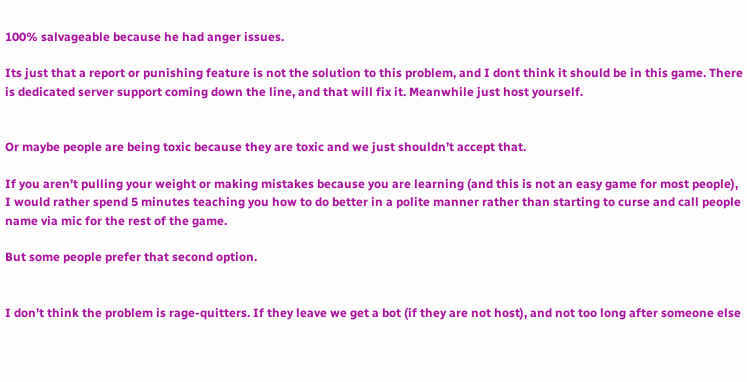100% salvageable because he had anger issues.

Its just that a report or punishing feature is not the solution to this problem, and I dont think it should be in this game. There is dedicated server support coming down the line, and that will fix it. Meanwhile just host yourself.


Or maybe people are being toxic because they are toxic and we just shouldn’t accept that.

If you aren’t pulling your weight or making mistakes because you are learning (and this is not an easy game for most people), I would rather spend 5 minutes teaching you how to do better in a polite manner rather than starting to curse and call people name via mic for the rest of the game.

But some people prefer that second option.


I don’t think the problem is rage-quitters. If they leave we get a bot (if they are not host), and not too long after someone else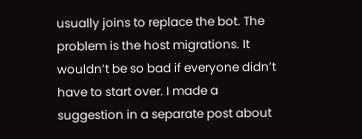usually joins to replace the bot. The problem is the host migrations. It wouldn’t be so bad if everyone didn’t have to start over. I made a suggestion in a separate post about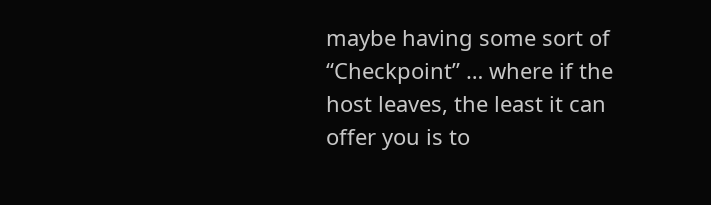maybe having some sort of “Checkpoint” … where if the host leaves, the least it can offer you is to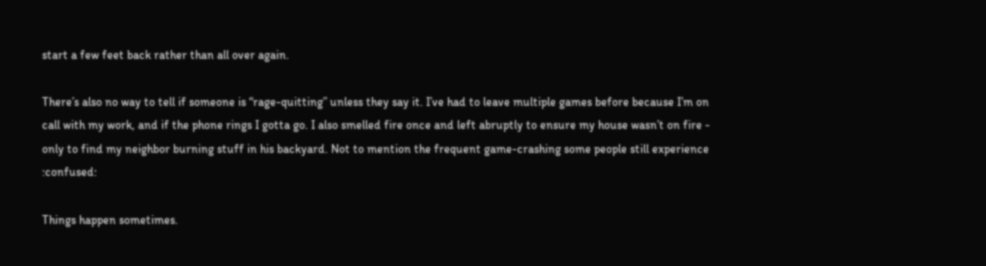start a few feet back rather than all over again.

There’s also no way to tell if someone is “rage-quitting” unless they say it. I’ve had to leave multiple games before because I’m on call with my work, and if the phone rings I gotta go. I also smelled fire once and left abruptly to ensure my house wasn’t on fire - only to find my neighbor burning stuff in his backyard. Not to mention the frequent game-crashing some people still experience :confused:

Things happen sometimes.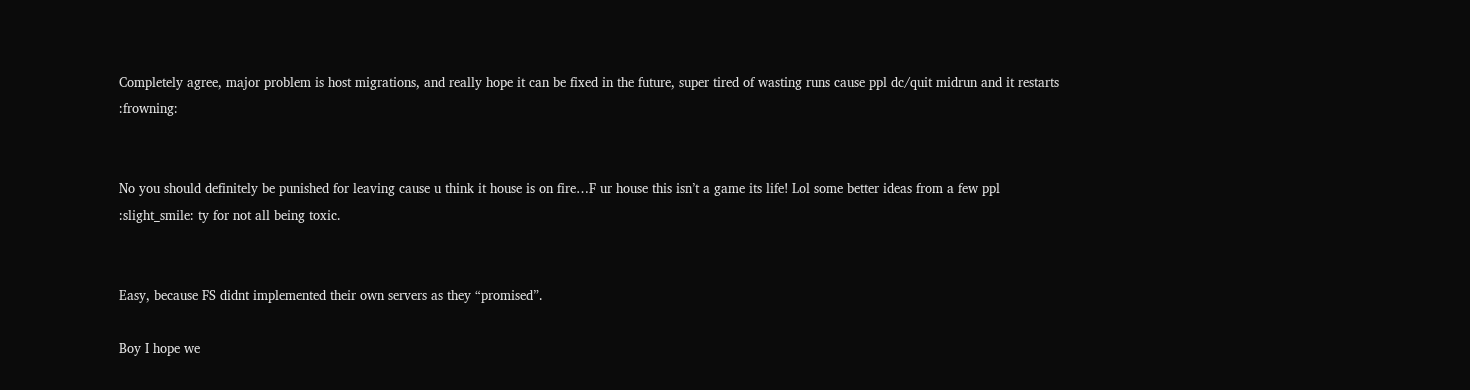Completely agree, major problem is host migrations, and really hope it can be fixed in the future, super tired of wasting runs cause ppl dc/quit midrun and it restarts :frowning:


No you should definitely be punished for leaving cause u think it house is on fire…F ur house this isn’t a game its life! Lol some better ideas from a few ppl :slight_smile: ty for not all being toxic.


Easy, because FS didnt implemented their own servers as they “promised”.

Boy I hope we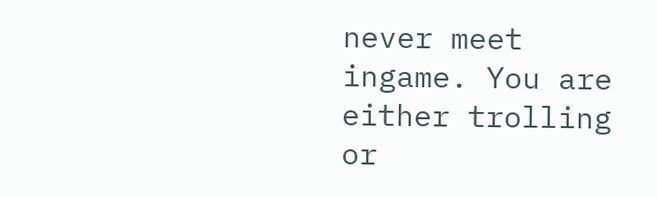never meet ingame. You are either trolling or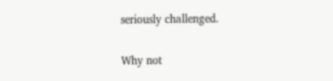seriously challenged.

Why not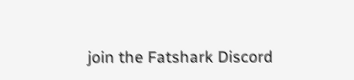join the Fatshark Discord